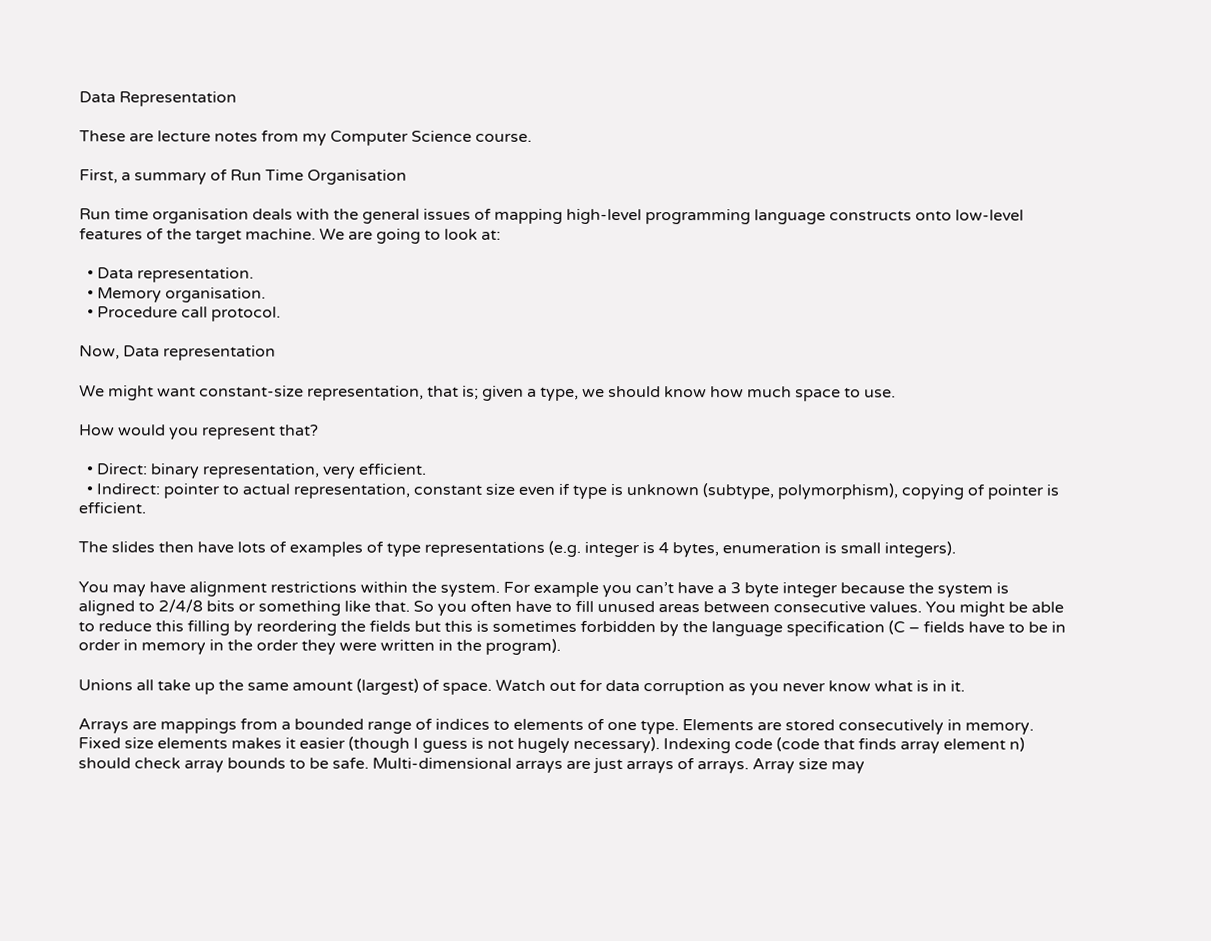Data Representation

These are lecture notes from my Computer Science course.

First, a summary of Run Time Organisation

Run time organisation deals with the general issues of mapping high-level programming language constructs onto low-level features of the target machine. We are going to look at:

  • Data representation.
  • Memory organisation.
  • Procedure call protocol.

Now, Data representation

We might want constant-size representation, that is; given a type, we should know how much space to use.

How would you represent that?

  • Direct: binary representation, very efficient.
  • Indirect: pointer to actual representation, constant size even if type is unknown (subtype, polymorphism), copying of pointer is efficient.

The slides then have lots of examples of type representations (e.g. integer is 4 bytes, enumeration is small integers).

You may have alignment restrictions within the system. For example you can’t have a 3 byte integer because the system is aligned to 2/4/8 bits or something like that. So you often have to fill unused areas between consecutive values. You might be able to reduce this filling by reordering the fields but this is sometimes forbidden by the language specification (C – fields have to be in order in memory in the order they were written in the program).

Unions all take up the same amount (largest) of space. Watch out for data corruption as you never know what is in it.

Arrays are mappings from a bounded range of indices to elements of one type. Elements are stored consecutively in memory. Fixed size elements makes it easier (though I guess is not hugely necessary). Indexing code (code that finds array element n) should check array bounds to be safe. Multi-dimensional arrays are just arrays of arrays. Array size may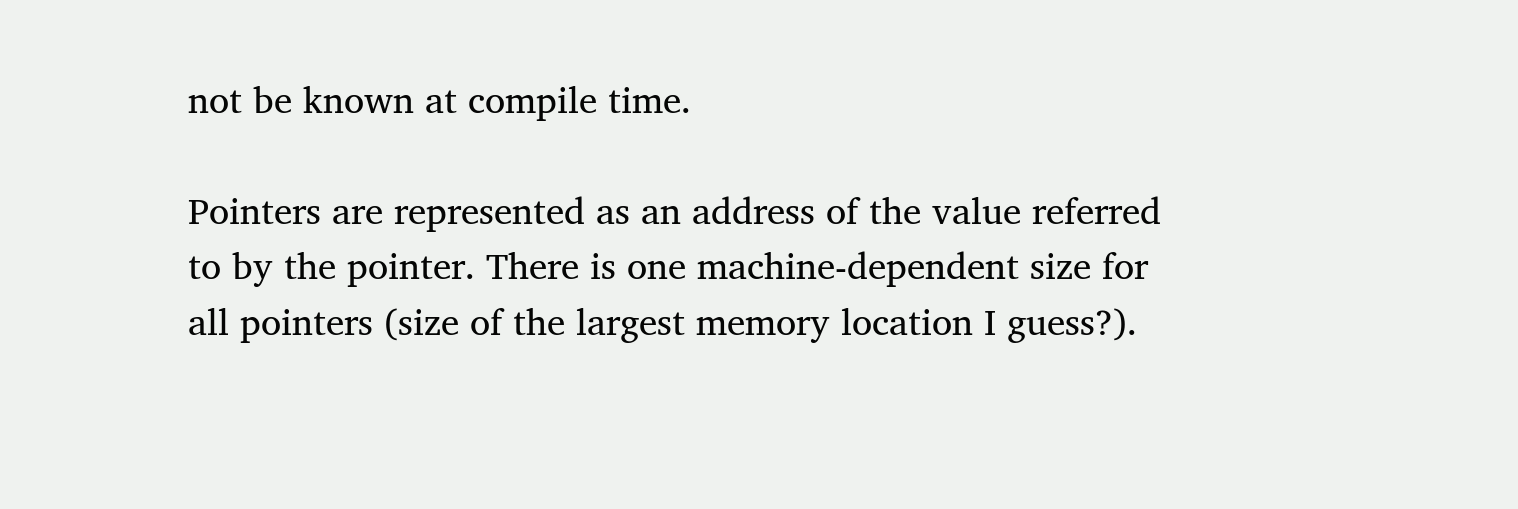not be known at compile time.

Pointers are represented as an address of the value referred to by the pointer. There is one machine-dependent size for all pointers (size of the largest memory location I guess?).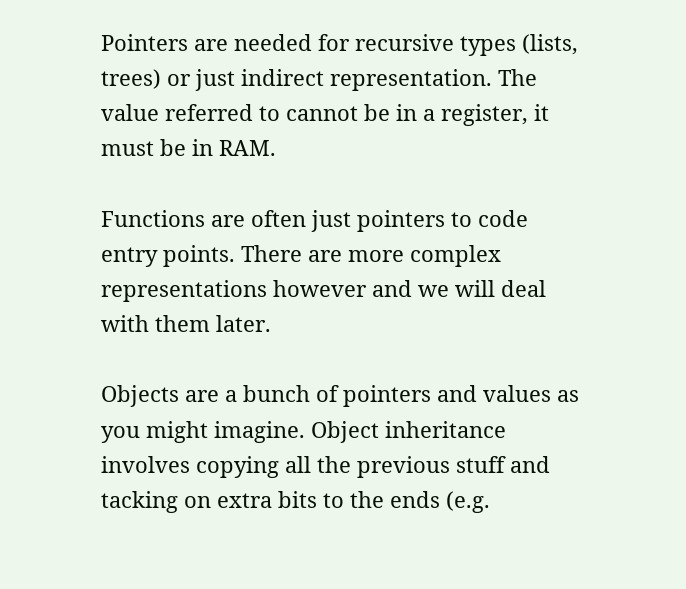Pointers are needed for recursive types (lists, trees) or just indirect representation. The value referred to cannot be in a register, it must be in RAM.

Functions are often just pointers to code entry points. There are more complex representations however and we will deal with them later.

Objects are a bunch of pointers and values as you might imagine. Object inheritance involves copying all the previous stuff and tacking on extra bits to the ends (e.g.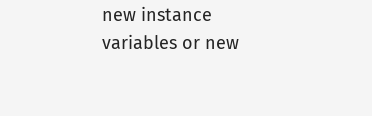new instance variables or new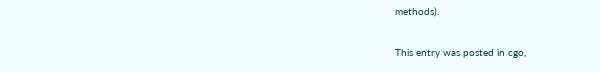methods).

This entry was posted in cgo,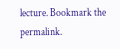lecture. Bookmark the permalink.